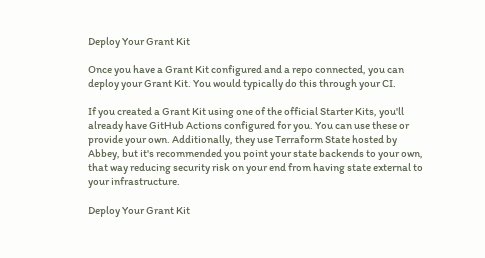Deploy Your Grant Kit

Once you have a Grant Kit configured and a repo connected, you can deploy your Grant Kit. You would typically do this through your CI.

If you created a Grant Kit using one of the official Starter Kits, you'll already have GitHub Actions configured for you. You can use these or provide your own. Additionally, they use Terraform State hosted by Abbey, but it's recommended you point your state backends to your own, that way reducing security risk on your end from having state external to your infrastructure.

Deploy Your Grant Kit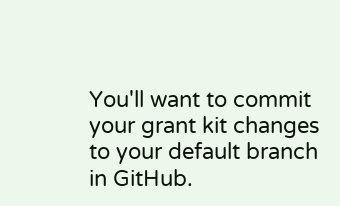You'll want to commit your grant kit changes to your default branch in GitHub.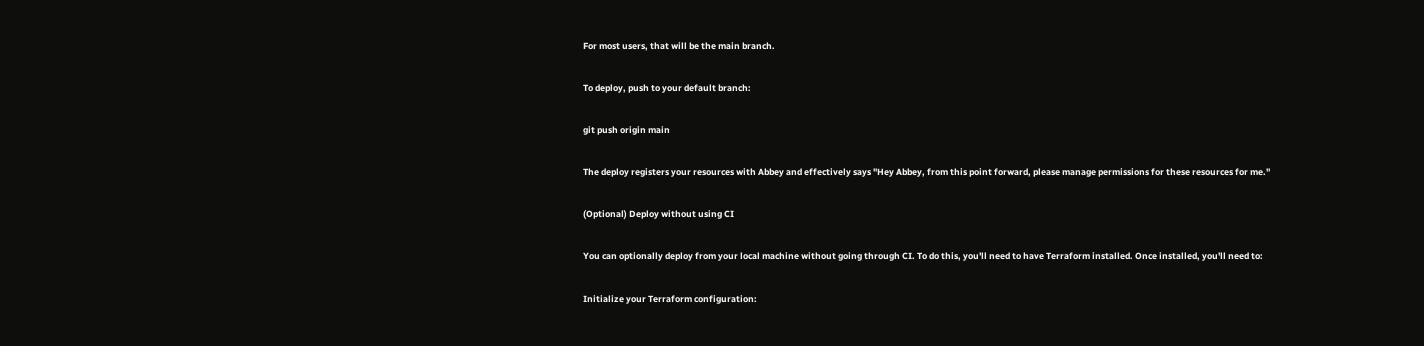For most users, that will be the main branch.

To deploy, push to your default branch:

git push origin main

The deploy registers your resources with Abbey and effectively says "Hey Abbey, from this point forward, please manage permissions for these resources for me."

(Optional) Deploy without using CI

You can optionally deploy from your local machine without going through CI. To do this, you'll need to have Terraform installed. Once installed, you'll need to:

Initialize your Terraform configuration: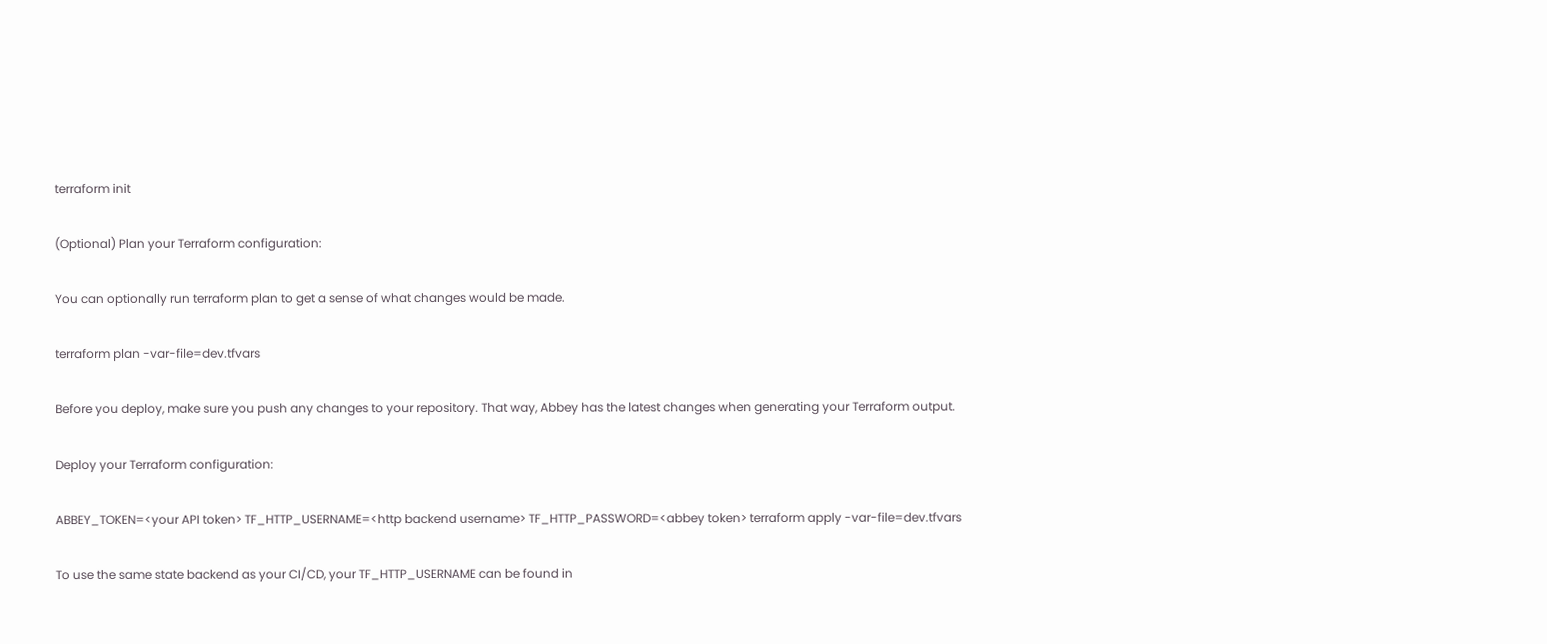terraform init

(Optional) Plan your Terraform configuration:

You can optionally run terraform plan to get a sense of what changes would be made.

terraform plan -var-file=dev.tfvars

Before you deploy, make sure you push any changes to your repository. That way, Abbey has the latest changes when generating your Terraform output.

Deploy your Terraform configuration:

ABBEY_TOKEN=<your API token> TF_HTTP_USERNAME=<http backend username> TF_HTTP_PASSWORD=<abbey token> terraform apply -var-file=dev.tfvars

To use the same state backend as your CI/CD, your TF_HTTP_USERNAME can be found in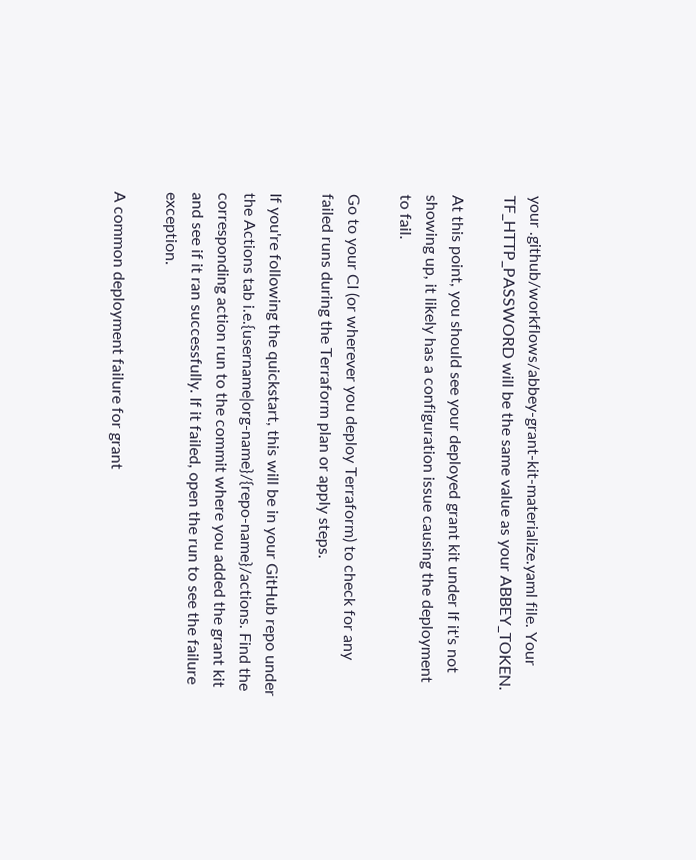your .github/workflows/abbey-grant-kit-materialize.yaml file. Your TF_HTTP_PASSWORD will be the same value as your ABBEY_TOKEN.

At this point, you should see your deployed grant kit under If it's not showing up, it likely has a configuration issue causing the deployment to fail.

Go to your CI (or wherever you deploy Terraform) to check for any failed runs during the Terraform plan or apply steps.

If you're following the quickstart, this will be in your GitHub repo under the Actions tab i.e.{username|org-name}/{repo-name}/actions. Find the corresponding action run to the commit where you added the grant kit and see if it ran successfully. If it failed, open the run to see the failure exception.

A common deployment failure for grant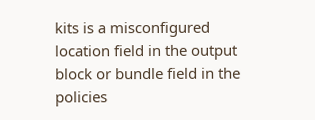kits is a misconfigured location field in the output block or bundle field in the policies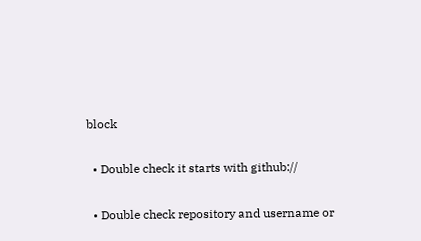block

  • Double check it starts with github://

  • Double check repository and username or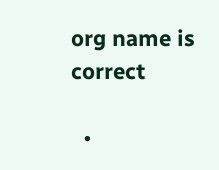org name is correct

  •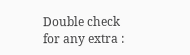Double check for any extra :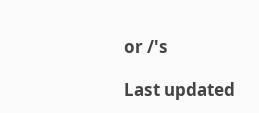or /'s

Last updated